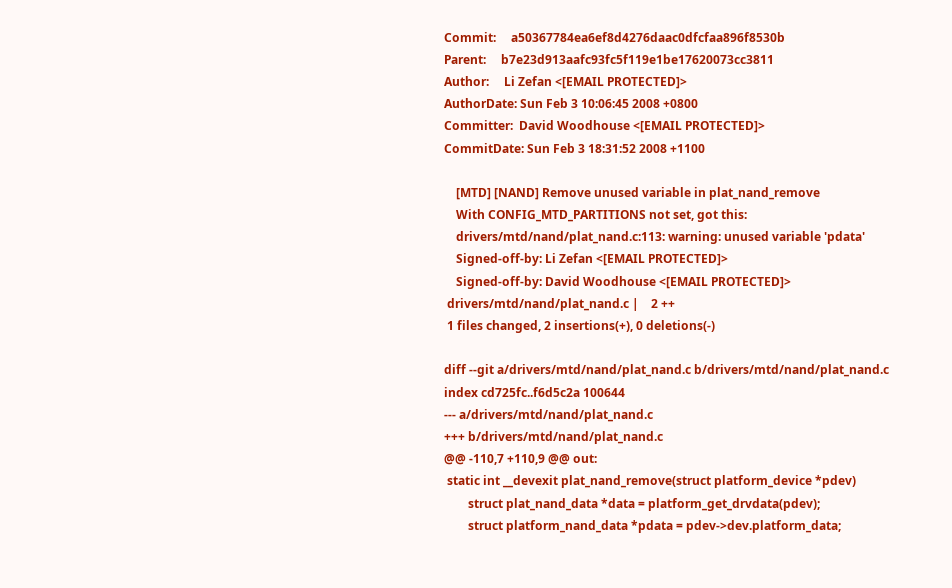Commit:     a50367784ea6ef8d4276daac0dfcfaa896f8530b
Parent:     b7e23d913aafc93fc5f119e1be17620073cc3811
Author:     Li Zefan <[EMAIL PROTECTED]>
AuthorDate: Sun Feb 3 10:06:45 2008 +0800
Committer:  David Woodhouse <[EMAIL PROTECTED]>
CommitDate: Sun Feb 3 18:31:52 2008 +1100

    [MTD] [NAND] Remove unused variable in plat_nand_remove
    With CONFIG_MTD_PARTITIONS not set, got this:
    drivers/mtd/nand/plat_nand.c:113: warning: unused variable 'pdata'
    Signed-off-by: Li Zefan <[EMAIL PROTECTED]>
    Signed-off-by: David Woodhouse <[EMAIL PROTECTED]>
 drivers/mtd/nand/plat_nand.c |    2 ++
 1 files changed, 2 insertions(+), 0 deletions(-)

diff --git a/drivers/mtd/nand/plat_nand.c b/drivers/mtd/nand/plat_nand.c
index cd725fc..f6d5c2a 100644
--- a/drivers/mtd/nand/plat_nand.c
+++ b/drivers/mtd/nand/plat_nand.c
@@ -110,7 +110,9 @@ out:
 static int __devexit plat_nand_remove(struct platform_device *pdev)
        struct plat_nand_data *data = platform_get_drvdata(pdev);
        struct platform_nand_data *pdata = pdev->dev.platform_data;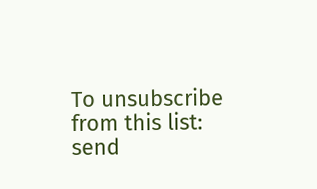To unsubscribe from this list: send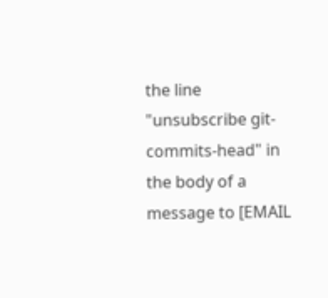the line "unsubscribe git-commits-head" in
the body of a message to [EMAIL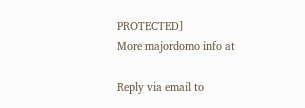PROTECTED]
More majordomo info at

Reply via email to